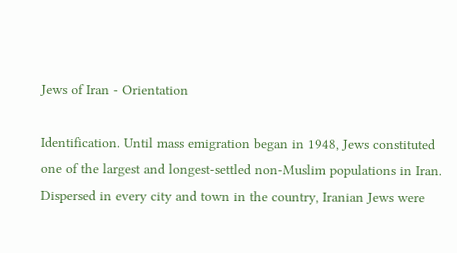Jews of Iran - Orientation

Identification. Until mass emigration began in 1948, Jews constituted one of the largest and longest-settled non-Muslim populations in Iran. Dispersed in every city and town in the country, Iranian Jews were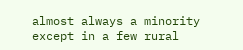almost always a minority except in a few rural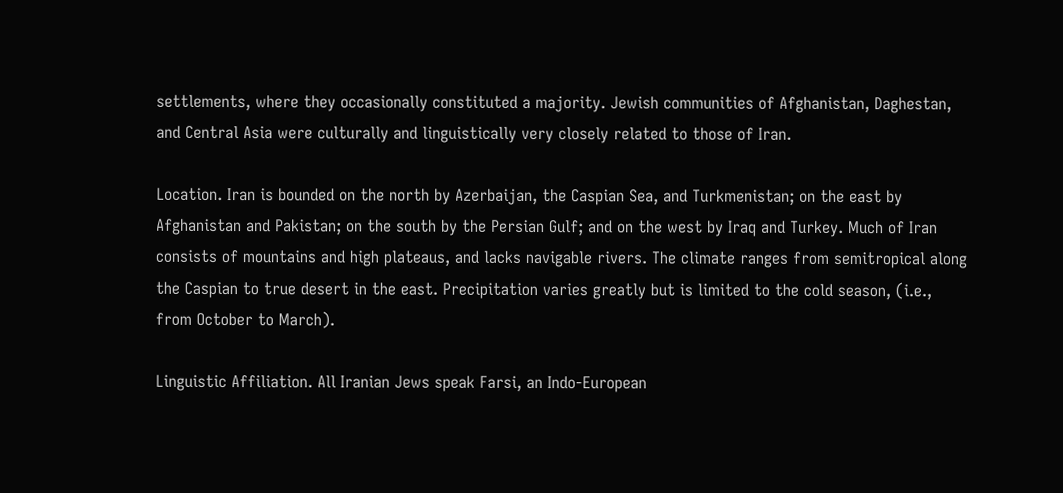settlements, where they occasionally constituted a majority. Jewish communities of Afghanistan, Daghestan, and Central Asia were culturally and linguistically very closely related to those of Iran.

Location. Iran is bounded on the north by Azerbaijan, the Caspian Sea, and Turkmenistan; on the east by Afghanistan and Pakistan; on the south by the Persian Gulf; and on the west by Iraq and Turkey. Much of Iran consists of mountains and high plateaus, and lacks navigable rivers. The climate ranges from semitropical along the Caspian to true desert in the east. Precipitation varies greatly but is limited to the cold season, (i.e., from October to March).

Linguistic Affiliation. All Iranian Jews speak Farsi, an Indo-European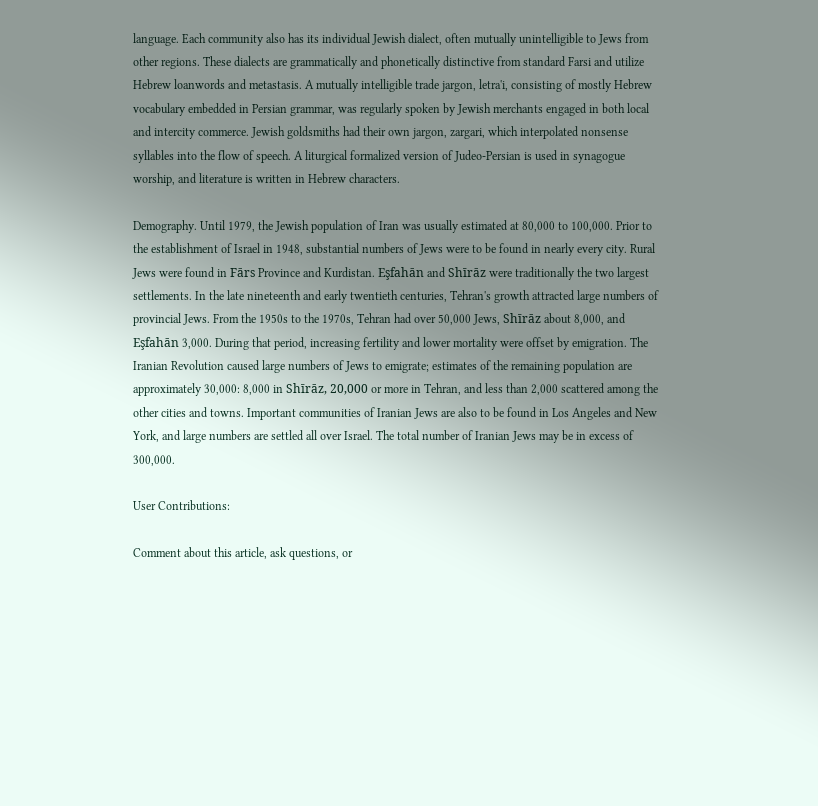language. Each community also has its individual Jewish dialect, often mutually unintelligible to Jews from other regions. These dialects are grammatically and phonetically distinctive from standard Farsi and utilize Hebrew loanwords and metastasis. A mutually intelligible trade jargon, letra'i, consisting of mostly Hebrew vocabulary embedded in Persian grammar, was regularly spoken by Jewish merchants engaged in both local and intercity commerce. Jewish goldsmiths had their own jargon, zargari, which interpolated nonsense syllables into the flow of speech. A liturgical formalized version of Judeo-Persian is used in synagogue worship, and literature is written in Hebrew characters.

Demography. Until 1979, the Jewish population of Iran was usually estimated at 80,000 to 100,000. Prior to the establishment of Israel in 1948, substantial numbers of Jews were to be found in nearly every city. Rural Jews were found in Fārs Province and Kurdistan. Eşfahān and Shīrāz were traditionally the two largest settlements. In the late nineteenth and early twentieth centuries, Tehran's growth attracted large numbers of provincial Jews. From the 1950s to the 1970s, Tehran had over 50,000 Jews, Shīrāz about 8,000, and Eşfahān 3,000. During that period, increasing fertility and lower mortality were offset by emigration. The Iranian Revolution caused large numbers of Jews to emigrate; estimates of the remaining population are approximately 30,000: 8,000 in Shīrāz, 20,000 or more in Tehran, and less than 2,000 scattered among the other cities and towns. Important communities of Iranian Jews are also to be found in Los Angeles and New York, and large numbers are settled all over Israel. The total number of Iranian Jews may be in excess of 300,000.

User Contributions:

Comment about this article, ask questions, or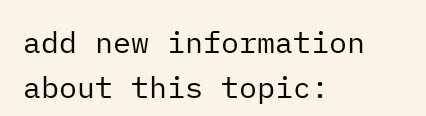add new information about this topic: